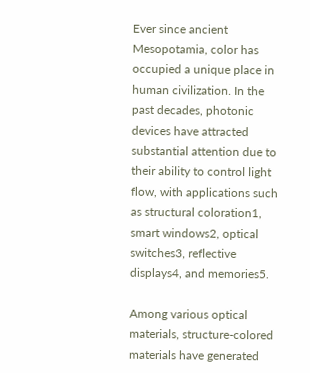Ever since ancient Mesopotamia, color has occupied a unique place in human civilization. In the past decades, photonic devices have attracted substantial attention due to their ability to control light flow, with applications such as structural coloration1, smart windows2, optical switches3, reflective displays4, and memories5.

Among various optical materials, structure-colored materials have generated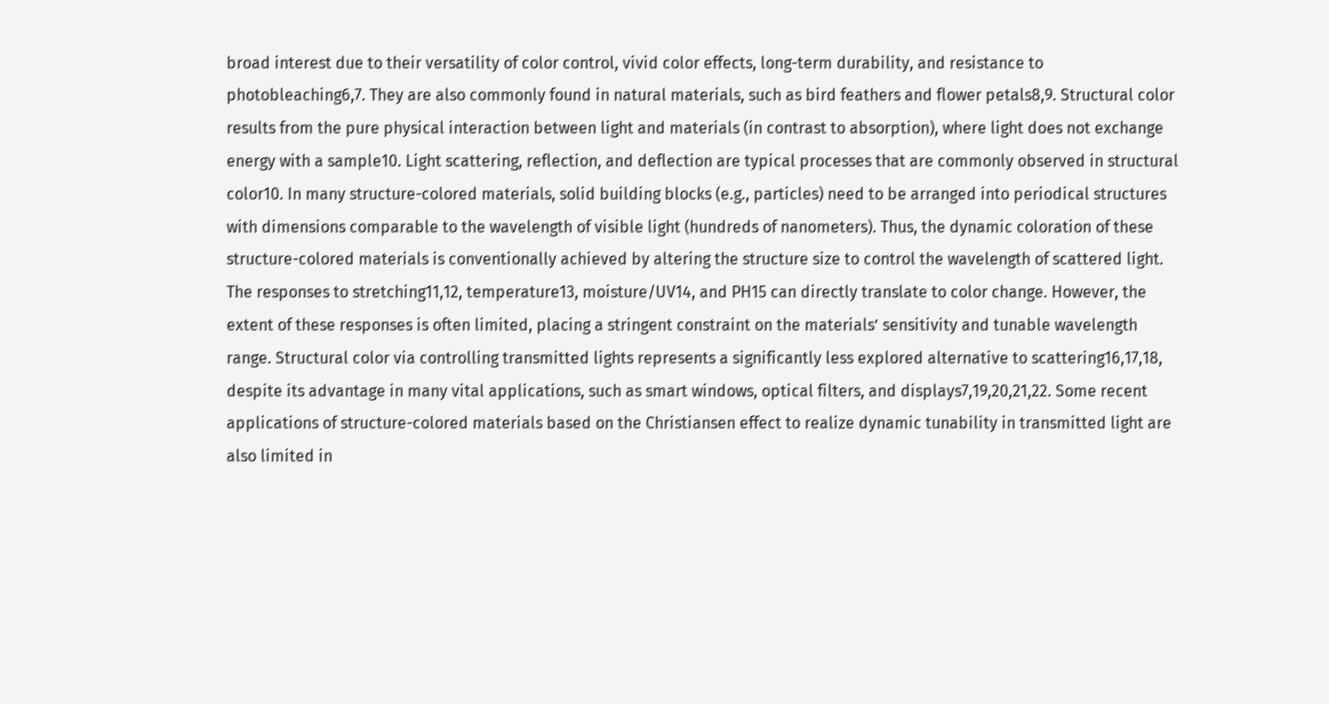broad interest due to their versatility of color control, vivid color effects, long-term durability, and resistance to photobleaching6,7. They are also commonly found in natural materials, such as bird feathers and flower petals8,9. Structural color results from the pure physical interaction between light and materials (in contrast to absorption), where light does not exchange energy with a sample10. Light scattering, reflection, and deflection are typical processes that are commonly observed in structural color10. In many structure-colored materials, solid building blocks (e.g., particles) need to be arranged into periodical structures with dimensions comparable to the wavelength of visible light (hundreds of nanometers). Thus, the dynamic coloration of these structure-colored materials is conventionally achieved by altering the structure size to control the wavelength of scattered light. The responses to stretching11,12, temperature13, moisture/UV14, and PH15 can directly translate to color change. However, the extent of these responses is often limited, placing a stringent constraint on the materials’ sensitivity and tunable wavelength range. Structural color via controlling transmitted lights represents a significantly less explored alternative to scattering16,17,18, despite its advantage in many vital applications, such as smart windows, optical filters, and displays7,19,20,21,22. Some recent applications of structure-colored materials based on the Christiansen effect to realize dynamic tunability in transmitted light are also limited in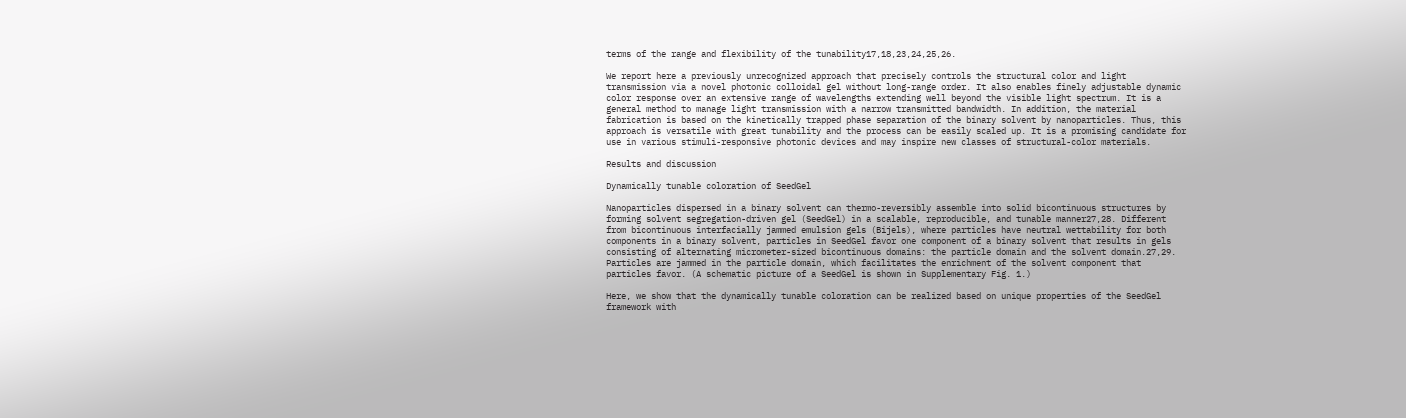terms of the range and flexibility of the tunability17,18,23,24,25,26.

We report here a previously unrecognized approach that precisely controls the structural color and light transmission via a novel photonic colloidal gel without long-range order. It also enables finely adjustable dynamic color response over an extensive range of wavelengths extending well beyond the visible light spectrum. It is a general method to manage light transmission with a narrow transmitted bandwidth. In addition, the material fabrication is based on the kinetically trapped phase separation of the binary solvent by nanoparticles. Thus, this approach is versatile with great tunability and the process can be easily scaled up. It is a promising candidate for use in various stimuli-responsive photonic devices and may inspire new classes of structural-color materials.

Results and discussion

Dynamically tunable coloration of SeedGel

Nanoparticles dispersed in a binary solvent can thermo-reversibly assemble into solid bicontinuous structures by forming solvent segregation-driven gel (SeedGel) in a scalable, reproducible, and tunable manner27,28. Different from bicontinuous interfacially jammed emulsion gels (Bijels), where particles have neutral wettability for both components in a binary solvent, particles in SeedGel favor one component of a binary solvent that results in gels consisting of alternating micrometer-sized bicontinuous domains: the particle domain and the solvent domain.27,29. Particles are jammed in the particle domain, which facilitates the enrichment of the solvent component that particles favor. (A schematic picture of a SeedGel is shown in Supplementary Fig. 1.)

Here, we show that the dynamically tunable coloration can be realized based on unique properties of the SeedGel framework with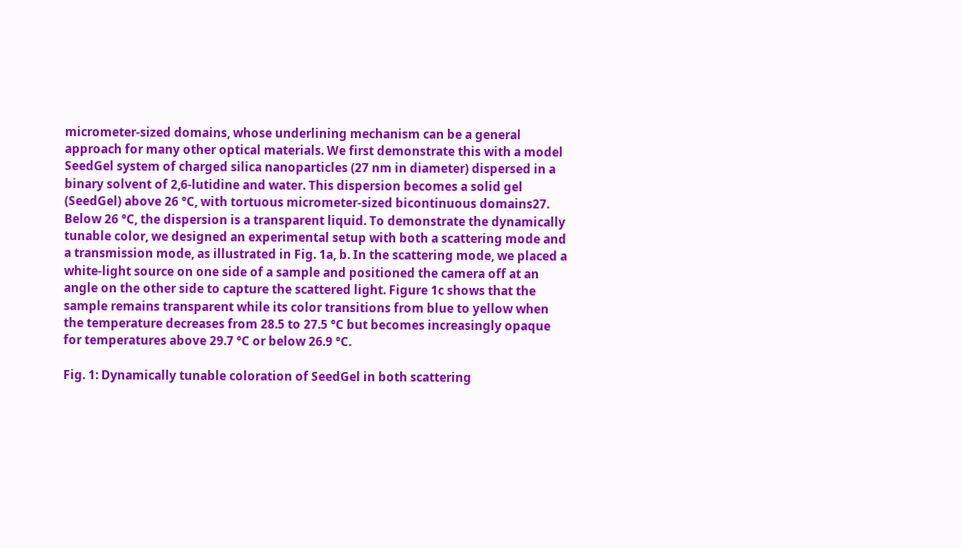micrometer-sized domains, whose underlining mechanism can be a general approach for many other optical materials. We first demonstrate this with a model SeedGel system of charged silica nanoparticles (27 nm in diameter) dispersed in a binary solvent of 2,6-lutidine and water. This dispersion becomes a solid gel (SeedGel) above 26 °C, with tortuous micrometer-sized bicontinuous domains27. Below 26 °C, the dispersion is a transparent liquid. To demonstrate the dynamically tunable color, we designed an experimental setup with both a scattering mode and a transmission mode, as illustrated in Fig. 1a, b. In the scattering mode, we placed a white-light source on one side of a sample and positioned the camera off at an angle on the other side to capture the scattered light. Figure 1c shows that the sample remains transparent while its color transitions from blue to yellow when the temperature decreases from 28.5 to 27.5 °C but becomes increasingly opaque for temperatures above 29.7 °C or below 26.9 °C.

Fig. 1: Dynamically tunable coloration of SeedGel in both scattering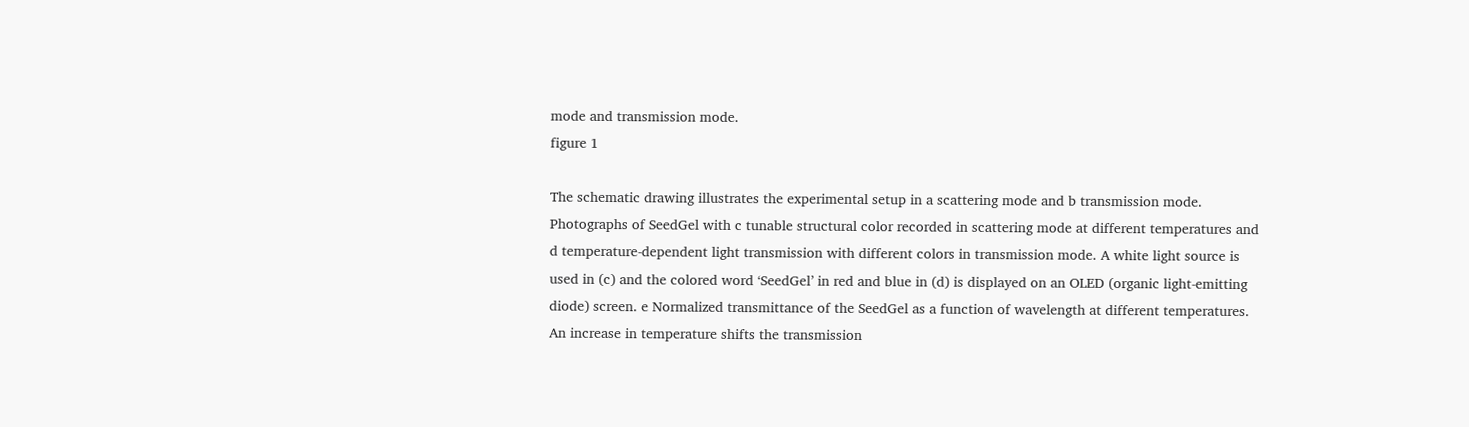mode and transmission mode.
figure 1

The schematic drawing illustrates the experimental setup in a scattering mode and b transmission mode. Photographs of SeedGel with c tunable structural color recorded in scattering mode at different temperatures and d temperature-dependent light transmission with different colors in transmission mode. A white light source is used in (c) and the colored word ‘SeedGel’ in red and blue in (d) is displayed on an OLED (organic light-emitting diode) screen. e Normalized transmittance of the SeedGel as a function of wavelength at different temperatures. An increase in temperature shifts the transmission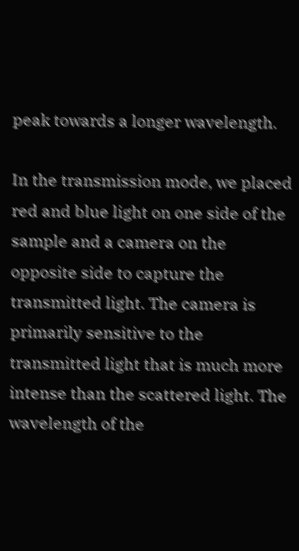peak towards a longer wavelength.

In the transmission mode, we placed red and blue light on one side of the sample and a camera on the opposite side to capture the transmitted light. The camera is primarily sensitive to the transmitted light that is much more intense than the scattered light. The wavelength of the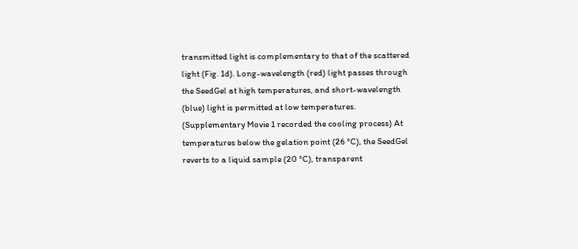transmitted light is complementary to that of the scattered light (Fig. 1d). Long-wavelength (red) light passes through the SeedGel at high temperatures, and short-wavelength (blue) light is permitted at low temperatures. (Supplementary Movie 1 recorded the cooling process) At temperatures below the gelation point (26 °C), the SeedGel reverts to a liquid sample (20 °C), transparent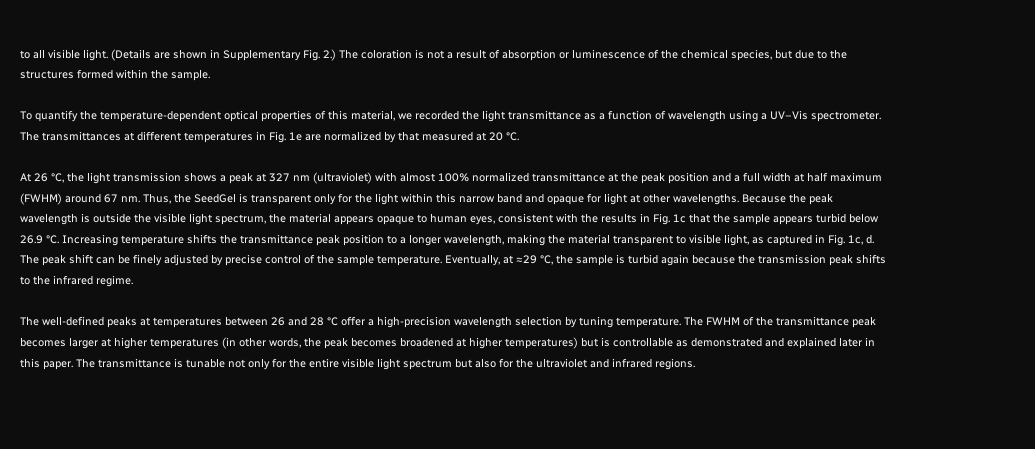to all visible light. (Details are shown in Supplementary Fig. 2.) The coloration is not a result of absorption or luminescence of the chemical species, but due to the structures formed within the sample.

To quantify the temperature-dependent optical properties of this material, we recorded the light transmittance as a function of wavelength using a UV–Vis spectrometer. The transmittances at different temperatures in Fig. 1e are normalized by that measured at 20 °C.

At 26 °C, the light transmission shows a peak at 327 nm (ultraviolet) with almost 100% normalized transmittance at the peak position and a full width at half maximum (FWHM) around 67 nm. Thus, the SeedGel is transparent only for the light within this narrow band and opaque for light at other wavelengths. Because the peak wavelength is outside the visible light spectrum, the material appears opaque to human eyes, consistent with the results in Fig. 1c that the sample appears turbid below 26.9 °C. Increasing temperature shifts the transmittance peak position to a longer wavelength, making the material transparent to visible light, as captured in Fig. 1c, d. The peak shift can be finely adjusted by precise control of the sample temperature. Eventually, at ≈29 °C, the sample is turbid again because the transmission peak shifts to the infrared regime.

The well-defined peaks at temperatures between 26 and 28 °C offer a high-precision wavelength selection by tuning temperature. The FWHM of the transmittance peak becomes larger at higher temperatures (in other words, the peak becomes broadened at higher temperatures) but is controllable as demonstrated and explained later in this paper. The transmittance is tunable not only for the entire visible light spectrum but also for the ultraviolet and infrared regions.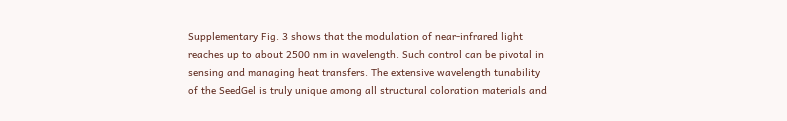Supplementary Fig. 3 shows that the modulation of near-infrared light reaches up to about 2500 nm in wavelength. Such control can be pivotal in sensing and managing heat transfers. The extensive wavelength tunability of the SeedGel is truly unique among all structural coloration materials and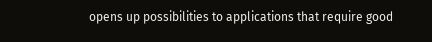opens up possibilities to applications that require good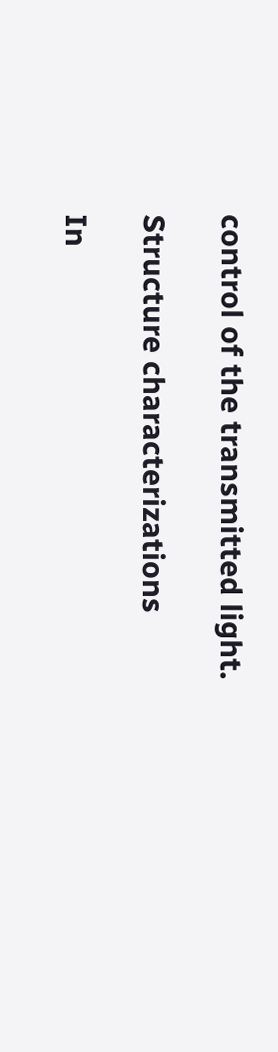control of the transmitted light.

Structure characterizations

In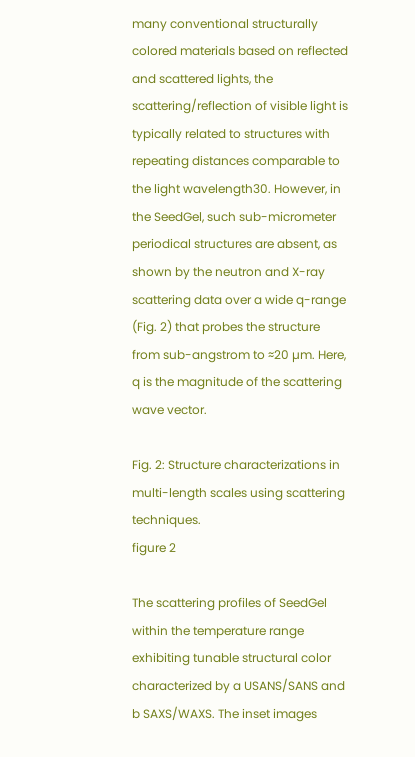many conventional structurally colored materials based on reflected and scattered lights, the scattering/reflection of visible light is typically related to structures with repeating distances comparable to the light wavelength30. However, in the SeedGel, such sub-micrometer periodical structures are absent, as shown by the neutron and X-ray scattering data over a wide q-range (Fig. 2) that probes the structure from sub-angstrom to ≈20 µm. Here, q is the magnitude of the scattering wave vector.

Fig. 2: Structure characterizations in multi-length scales using scattering techniques.
figure 2

The scattering profiles of SeedGel within the temperature range exhibiting tunable structural color characterized by a USANS/SANS and b SAXS/WAXS. The inset images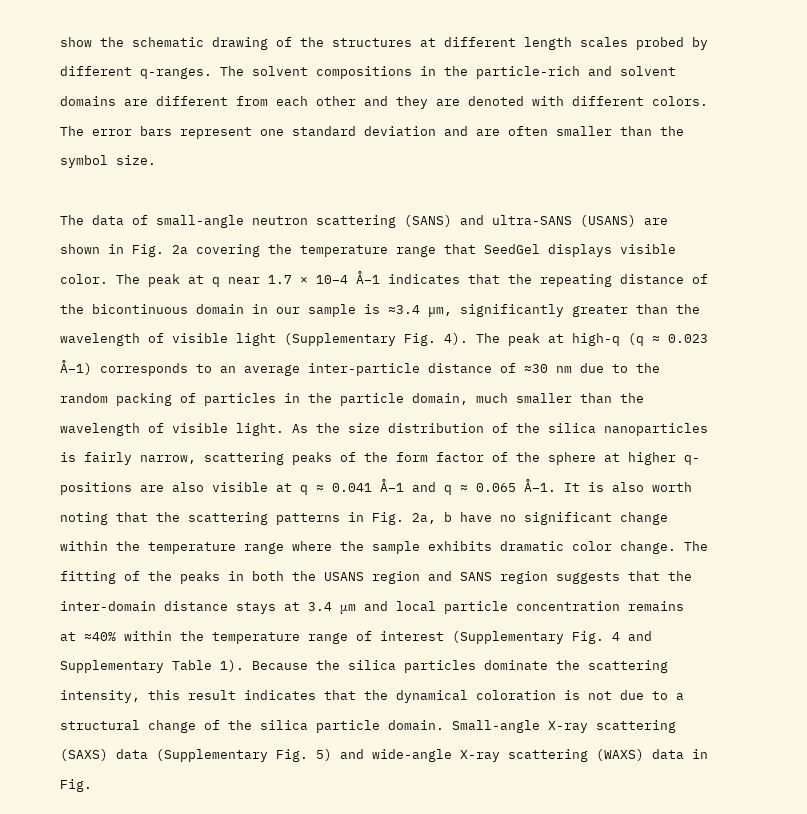show the schematic drawing of the structures at different length scales probed by different q-ranges. The solvent compositions in the particle-rich and solvent domains are different from each other and they are denoted with different colors. The error bars represent one standard deviation and are often smaller than the symbol size.

The data of small-angle neutron scattering (SANS) and ultra-SANS (USANS) are shown in Fig. 2a covering the temperature range that SeedGel displays visible color. The peak at q near 1.7 × 10−4 Å−1 indicates that the repeating distance of the bicontinuous domain in our sample is ≈3.4 µm, significantly greater than the wavelength of visible light (Supplementary Fig. 4). The peak at high-q (q ≈ 0.023 Å−1) corresponds to an average inter-particle distance of ≈30 nm due to the random packing of particles in the particle domain, much smaller than the wavelength of visible light. As the size distribution of the silica nanoparticles is fairly narrow, scattering peaks of the form factor of the sphere at higher q-positions are also visible at q ≈ 0.041 Å−1 and q ≈ 0.065 Å−1. It is also worth noting that the scattering patterns in Fig. 2a, b have no significant change within the temperature range where the sample exhibits dramatic color change. The fitting of the peaks in both the USANS region and SANS region suggests that the inter-domain distance stays at 3.4 μm and local particle concentration remains at ≈40% within the temperature range of interest (Supplementary Fig. 4 and Supplementary Table 1). Because the silica particles dominate the scattering intensity, this result indicates that the dynamical coloration is not due to a structural change of the silica particle domain. Small-angle X-ray scattering (SAXS) data (Supplementary Fig. 5) and wide-angle X-ray scattering (WAXS) data in Fig.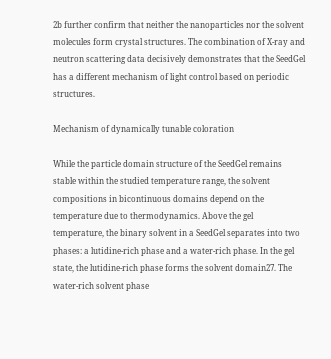2b further confirm that neither the nanoparticles nor the solvent molecules form crystal structures. The combination of X-ray and neutron scattering data decisively demonstrates that the SeedGel has a different mechanism of light control based on periodic structures.

Mechanism of dynamically tunable coloration

While the particle domain structure of the SeedGel remains stable within the studied temperature range, the solvent compositions in bicontinuous domains depend on the temperature due to thermodynamics. Above the gel temperature, the binary solvent in a SeedGel separates into two phases: a lutidine-rich phase and a water-rich phase. In the gel state, the lutidine-rich phase forms the solvent domain27. The water-rich solvent phase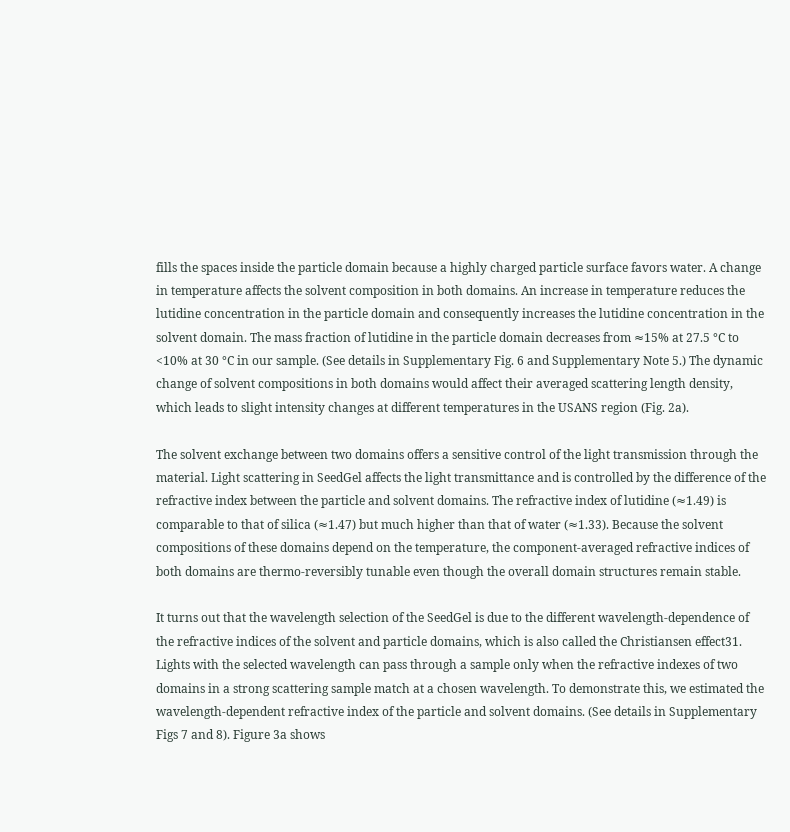fills the spaces inside the particle domain because a highly charged particle surface favors water. A change in temperature affects the solvent composition in both domains. An increase in temperature reduces the lutidine concentration in the particle domain and consequently increases the lutidine concentration in the solvent domain. The mass fraction of lutidine in the particle domain decreases from ≈15% at 27.5 °C to <10% at 30 °C in our sample. (See details in Supplementary Fig. 6 and Supplementary Note 5.) The dynamic change of solvent compositions in both domains would affect their averaged scattering length density, which leads to slight intensity changes at different temperatures in the USANS region (Fig. 2a).

The solvent exchange between two domains offers a sensitive control of the light transmission through the material. Light scattering in SeedGel affects the light transmittance and is controlled by the difference of the refractive index between the particle and solvent domains. The refractive index of lutidine (≈1.49) is comparable to that of silica (≈1.47) but much higher than that of water (≈1.33). Because the solvent compositions of these domains depend on the temperature, the component-averaged refractive indices of both domains are thermo-reversibly tunable even though the overall domain structures remain stable.

It turns out that the wavelength selection of the SeedGel is due to the different wavelength-dependence of the refractive indices of the solvent and particle domains, which is also called the Christiansen effect31. Lights with the selected wavelength can pass through a sample only when the refractive indexes of two domains in a strong scattering sample match at a chosen wavelength. To demonstrate this, we estimated the wavelength-dependent refractive index of the particle and solvent domains. (See details in Supplementary Figs 7 and 8). Figure 3a shows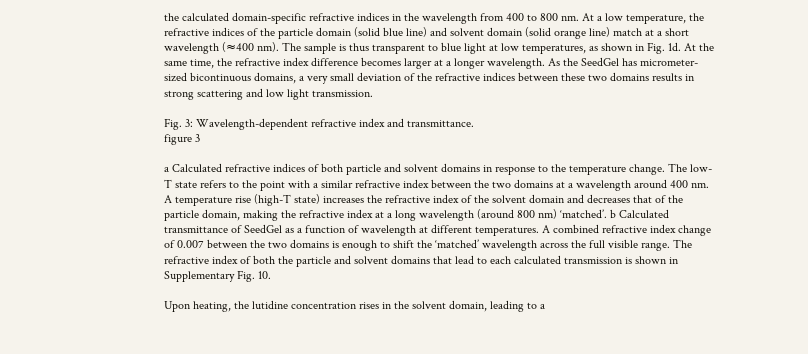the calculated domain-specific refractive indices in the wavelength from 400 to 800 nm. At a low temperature, the refractive indices of the particle domain (solid blue line) and solvent domain (solid orange line) match at a short wavelength (≈400 nm). The sample is thus transparent to blue light at low temperatures, as shown in Fig. 1d. At the same time, the refractive index difference becomes larger at a longer wavelength. As the SeedGel has micrometer-sized bicontinuous domains, a very small deviation of the refractive indices between these two domains results in strong scattering and low light transmission.

Fig. 3: Wavelength-dependent refractive index and transmittance.
figure 3

a Calculated refractive indices of both particle and solvent domains in response to the temperature change. The low-T state refers to the point with a similar refractive index between the two domains at a wavelength around 400 nm. A temperature rise (high-T state) increases the refractive index of the solvent domain and decreases that of the particle domain, making the refractive index at a long wavelength (around 800 nm) ‘matched’. b Calculated transmittance of SeedGel as a function of wavelength at different temperatures. A combined refractive index change of 0.007 between the two domains is enough to shift the ‘matched’ wavelength across the full visible range. The refractive index of both the particle and solvent domains that lead to each calculated transmission is shown in Supplementary Fig. 10.

Upon heating, the lutidine concentration rises in the solvent domain, leading to a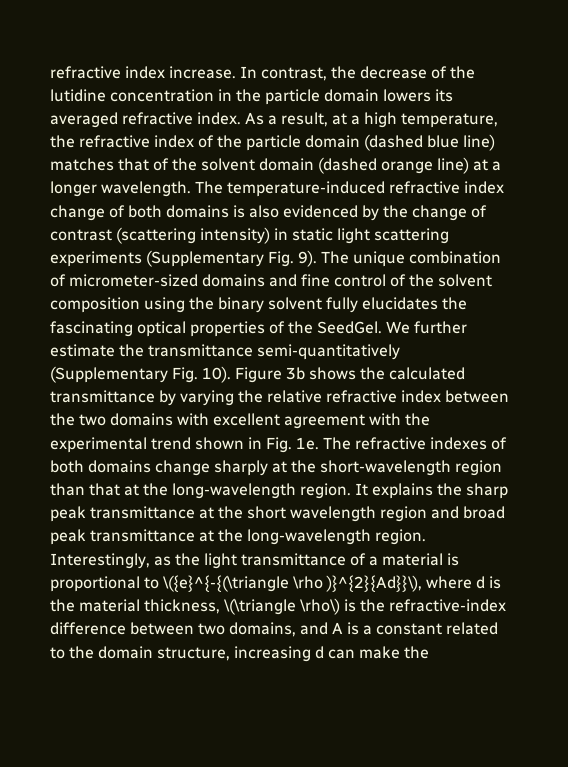refractive index increase. In contrast, the decrease of the lutidine concentration in the particle domain lowers its averaged refractive index. As a result, at a high temperature, the refractive index of the particle domain (dashed blue line) matches that of the solvent domain (dashed orange line) at a longer wavelength. The temperature-induced refractive index change of both domains is also evidenced by the change of contrast (scattering intensity) in static light scattering experiments (Supplementary Fig. 9). The unique combination of micrometer-sized domains and fine control of the solvent composition using the binary solvent fully elucidates the fascinating optical properties of the SeedGel. We further estimate the transmittance semi-quantitatively (Supplementary Fig. 10). Figure 3b shows the calculated transmittance by varying the relative refractive index between the two domains with excellent agreement with the experimental trend shown in Fig. 1e. The refractive indexes of both domains change sharply at the short-wavelength region than that at the long-wavelength region. It explains the sharp peak transmittance at the short wavelength region and broad peak transmittance at the long-wavelength region. Interestingly, as the light transmittance of a material is proportional to \({e}^{-{(\triangle \rho )}^{2}{Ad}}\), where d is the material thickness, \(\triangle \rho\) is the refractive-index difference between two domains, and A is a constant related to the domain structure, increasing d can make the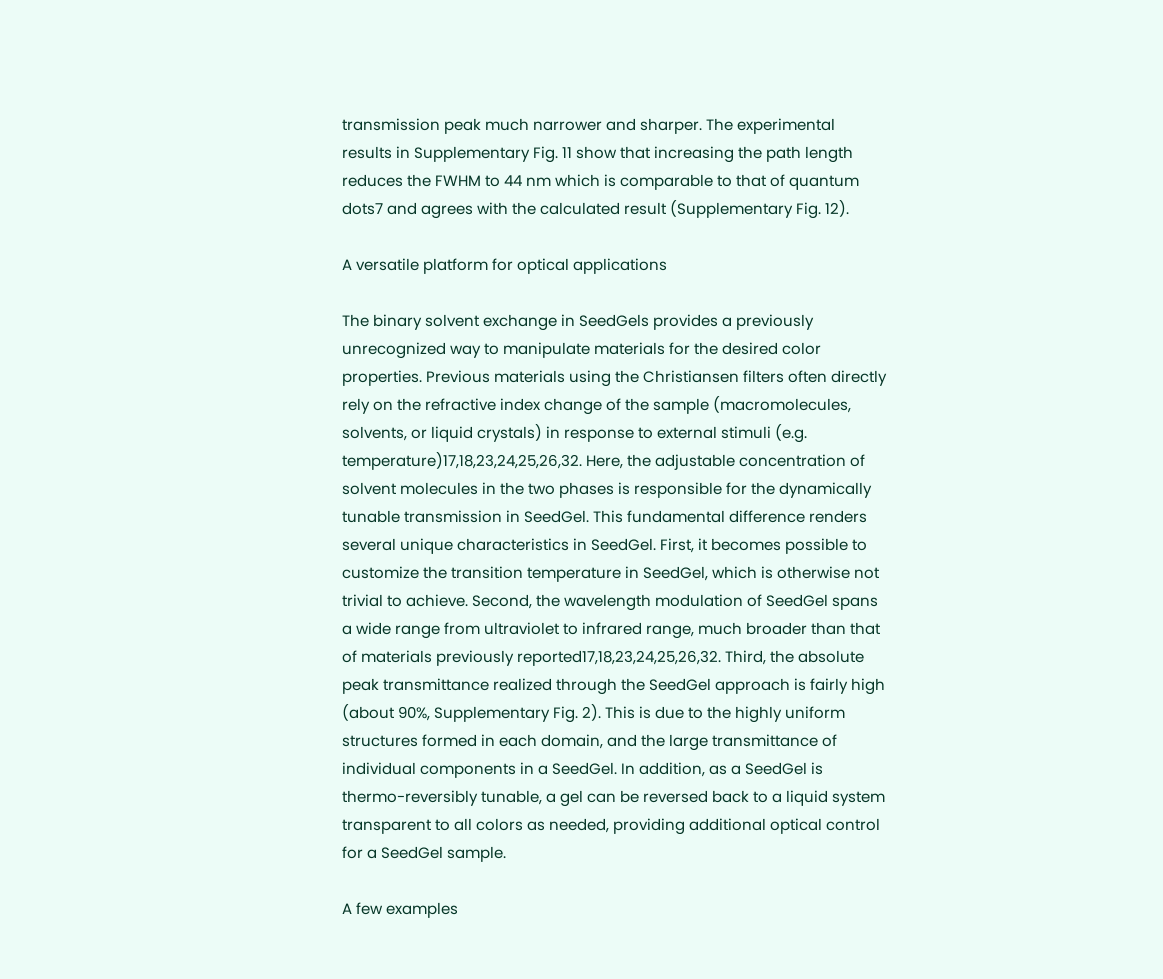transmission peak much narrower and sharper. The experimental results in Supplementary Fig. 11 show that increasing the path length reduces the FWHM to 44 nm which is comparable to that of quantum dots7 and agrees with the calculated result (Supplementary Fig. 12).

A versatile platform for optical applications

The binary solvent exchange in SeedGels provides a previously unrecognized way to manipulate materials for the desired color properties. Previous materials using the Christiansen filters often directly rely on the refractive index change of the sample (macromolecules, solvents, or liquid crystals) in response to external stimuli (e.g. temperature)17,18,23,24,25,26,32. Here, the adjustable concentration of solvent molecules in the two phases is responsible for the dynamically tunable transmission in SeedGel. This fundamental difference renders several unique characteristics in SeedGel. First, it becomes possible to customize the transition temperature in SeedGel, which is otherwise not trivial to achieve. Second, the wavelength modulation of SeedGel spans a wide range from ultraviolet to infrared range, much broader than that of materials previously reported17,18,23,24,25,26,32. Third, the absolute peak transmittance realized through the SeedGel approach is fairly high (about 90%, Supplementary Fig. 2). This is due to the highly uniform structures formed in each domain, and the large transmittance of individual components in a SeedGel. In addition, as a SeedGel is thermo-reversibly tunable, a gel can be reversed back to a liquid system transparent to all colors as needed, providing additional optical control for a SeedGel sample.

A few examples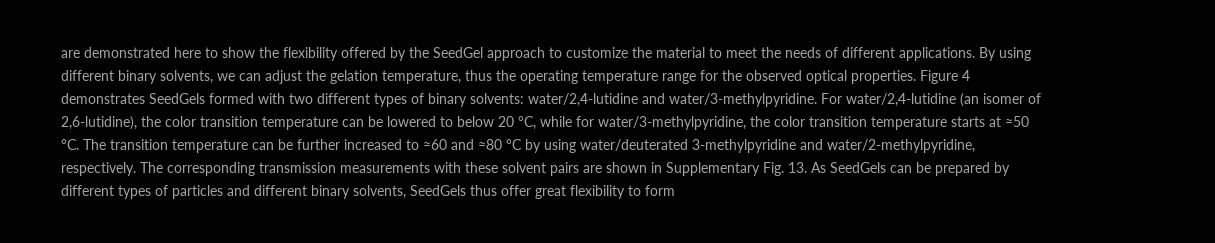are demonstrated here to show the flexibility offered by the SeedGel approach to customize the material to meet the needs of different applications. By using different binary solvents, we can adjust the gelation temperature, thus the operating temperature range for the observed optical properties. Figure 4 demonstrates SeedGels formed with two different types of binary solvents: water/2,4-lutidine and water/3-methylpyridine. For water/2,4-lutidine (an isomer of 2,6-lutidine), the color transition temperature can be lowered to below 20 °C, while for water/3-methylpyridine, the color transition temperature starts at ≈50 °C. The transition temperature can be further increased to ≈60 and ≈80 °C by using water/deuterated 3-methylpyridine and water/2-methylpyridine, respectively. The corresponding transmission measurements with these solvent pairs are shown in Supplementary Fig. 13. As SeedGels can be prepared by different types of particles and different binary solvents, SeedGels thus offer great flexibility to form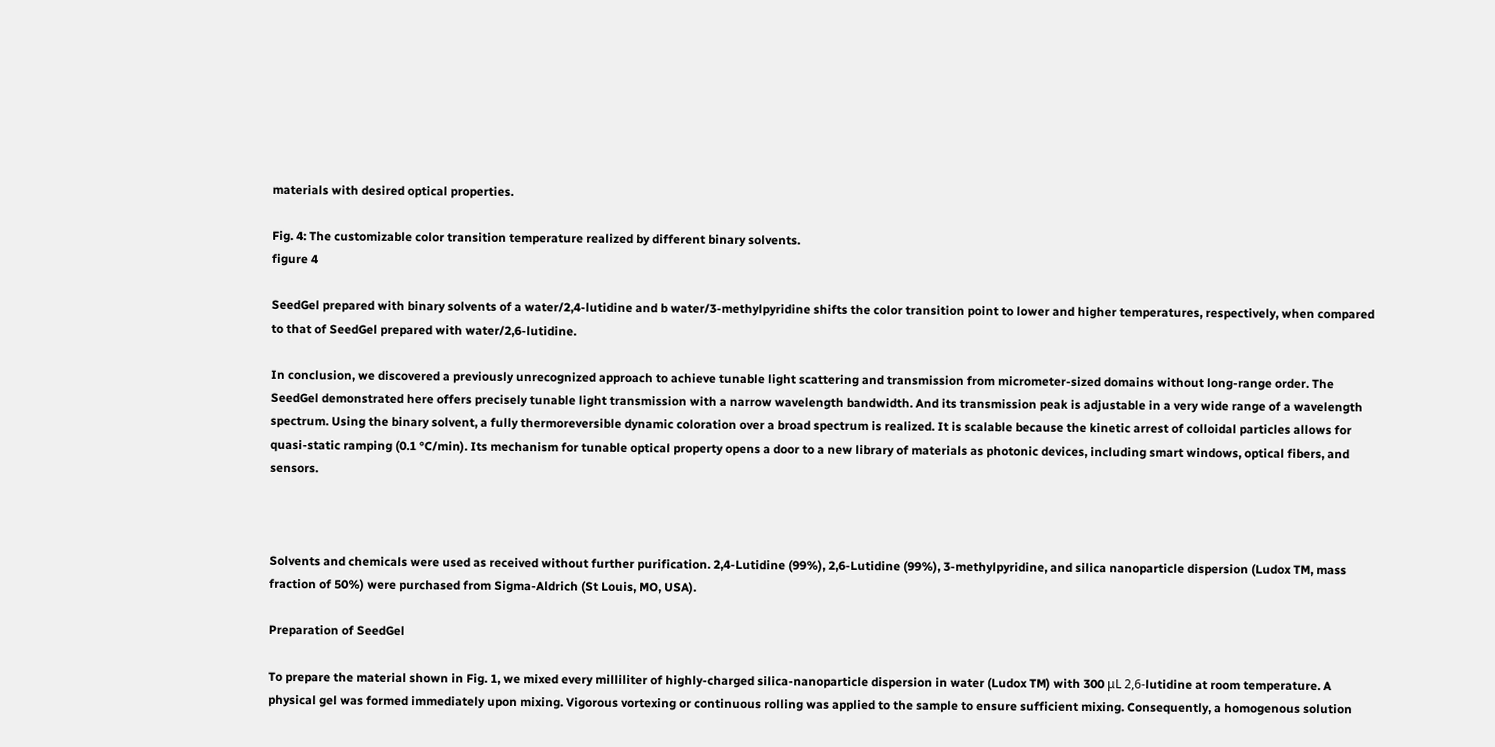materials with desired optical properties.

Fig. 4: The customizable color transition temperature realized by different binary solvents.
figure 4

SeedGel prepared with binary solvents of a water/2,4-lutidine and b water/3-methylpyridine shifts the color transition point to lower and higher temperatures, respectively, when compared to that of SeedGel prepared with water/2,6-lutidine.

In conclusion, we discovered a previously unrecognized approach to achieve tunable light scattering and transmission from micrometer-sized domains without long-range order. The SeedGel demonstrated here offers precisely tunable light transmission with a narrow wavelength bandwidth. And its transmission peak is adjustable in a very wide range of a wavelength spectrum. Using the binary solvent, a fully thermoreversible dynamic coloration over a broad spectrum is realized. It is scalable because the kinetic arrest of colloidal particles allows for quasi-static ramping (0.1 °C/min). Its mechanism for tunable optical property opens a door to a new library of materials as photonic devices, including smart windows, optical fibers, and sensors.



Solvents and chemicals were used as received without further purification. 2,4-Lutidine (99%), 2,6-Lutidine (99%), 3-methylpyridine, and silica nanoparticle dispersion (Ludox TM, mass fraction of 50%) were purchased from Sigma-Aldrich (St Louis, MO, USA).

Preparation of SeedGel

To prepare the material shown in Fig. 1, we mixed every milliliter of highly-charged silica-nanoparticle dispersion in water (Ludox TM) with 300 μL 2,6-lutidine at room temperature. A physical gel was formed immediately upon mixing. Vigorous vortexing or continuous rolling was applied to the sample to ensure sufficient mixing. Consequently, a homogenous solution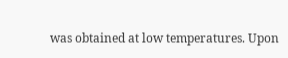was obtained at low temperatures. Upon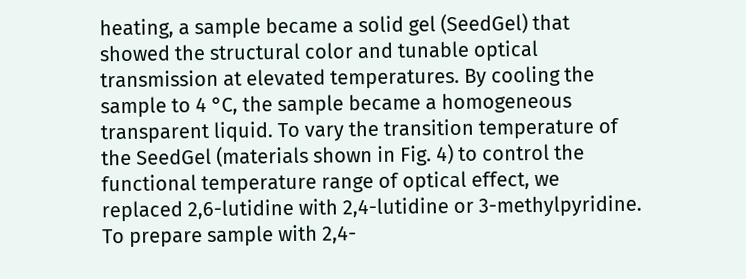heating, a sample became a solid gel (SeedGel) that showed the structural color and tunable optical transmission at elevated temperatures. By cooling the sample to 4 °C, the sample became a homogeneous transparent liquid. To vary the transition temperature of the SeedGel (materials shown in Fig. 4) to control the functional temperature range of optical effect, we replaced 2,6-lutidine with 2,4-lutidine or 3-methylpyridine. To prepare sample with 2,4-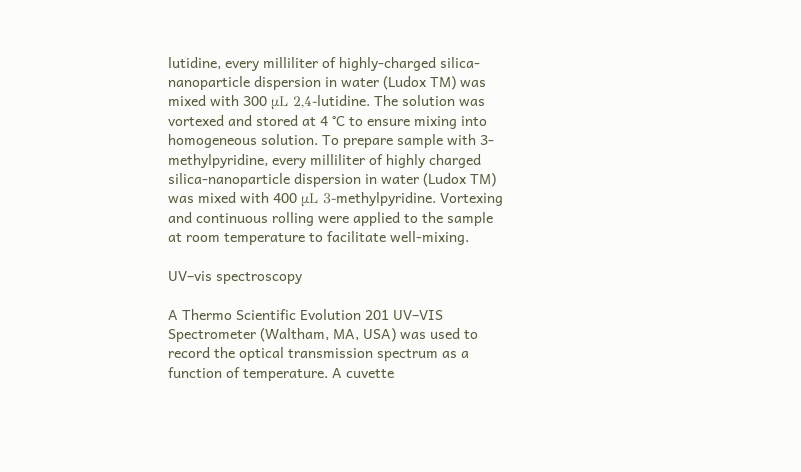lutidine, every milliliter of highly-charged silica-nanoparticle dispersion in water (Ludox TM) was mixed with 300 μL 2,4-lutidine. The solution was vortexed and stored at 4 °C to ensure mixing into homogeneous solution. To prepare sample with 3-methylpyridine, every milliliter of highly charged silica-nanoparticle dispersion in water (Ludox TM) was mixed with 400 μL 3-methylpyridine. Vortexing and continuous rolling were applied to the sample at room temperature to facilitate well-mixing.

UV–vis spectroscopy

A Thermo Scientific Evolution 201 UV–VIS Spectrometer (Waltham, MA, USA) was used to record the optical transmission spectrum as a function of temperature. A cuvette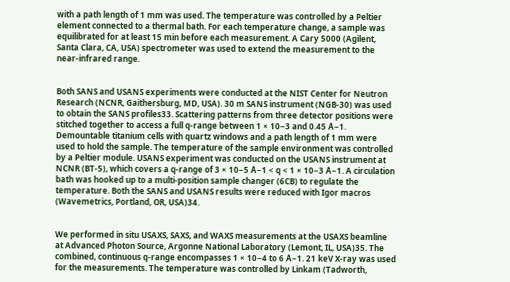with a path length of 1 mm was used. The temperature was controlled by a Peltier element connected to a thermal bath. For each temperature change, a sample was equilibrated for at least 15 min before each measurement. A Cary 5000 (Agilent, Santa Clara, CA, USA) spectrometer was used to extend the measurement to the near-infrared range.


Both SANS and USANS experiments were conducted at the NIST Center for Neutron Research (NCNR, Gaithersburg, MD, USA). 30 m SANS instrument (NGB-30) was used to obtain the SANS profiles33. Scattering patterns from three detector positions were stitched together to access a full q-range between 1 × 10−3 and 0.45 Å−1. Demountable titanium cells with quartz windows and a path length of 1 mm were used to hold the sample. The temperature of the sample environment was controlled by a Peltier module. USANS experiment was conducted on the USANS instrument at NCNR (BT-5), which covers a q-range of 3 × 10−5 Å−1 < q < 1 × 10−3 Å−1. A circulation bath was hooked up to a multi-position sample changer (6CB) to regulate the temperature. Both the SANS and USANS results were reduced with Igor macros (Wavemetrics, Portland, OR, USA)34.


We performed in situ USAXS, SAXS, and WAXS measurements at the USAXS beamline at Advanced Photon Source, Argonne National Laboratory (Lemont, IL, USA)35. The combined, continuous q-range encompasses 1 × 10−4 to 6 Å−1. 21 keV X-ray was used for the measurements. The temperature was controlled by Linkam (Tadworth,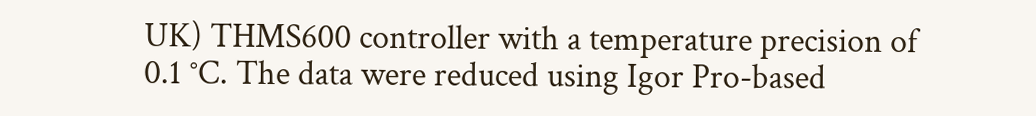UK) THMS600 controller with a temperature precision of 0.1 °C. The data were reduced using Igor Pro-based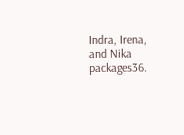Indra, Irena, and Nika packages36.